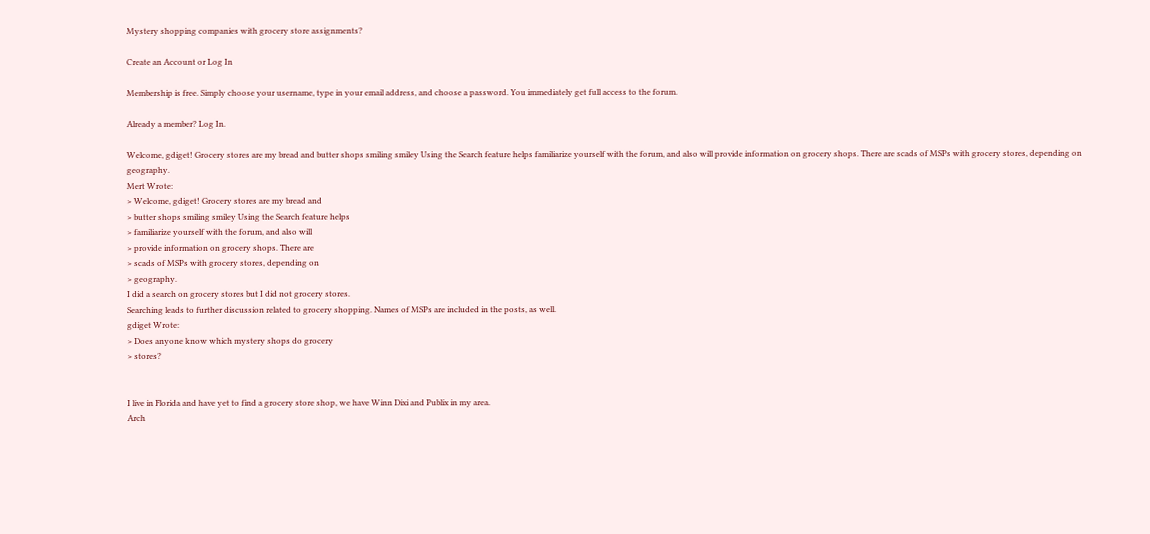Mystery shopping companies with grocery store assignments?

Create an Account or Log In

Membership is free. Simply choose your username, type in your email address, and choose a password. You immediately get full access to the forum.

Already a member? Log In.

Welcome, gdiget! Grocery stores are my bread and butter shops smiling smiley Using the Search feature helps familiarize yourself with the forum, and also will provide information on grocery shops. There are scads of MSPs with grocery stores, depending on geography.
Mert Wrote:
> Welcome, gdiget! Grocery stores are my bread and
> butter shops smiling smiley Using the Search feature helps
> familiarize yourself with the forum, and also will
> provide information on grocery shops. There are
> scads of MSPs with grocery stores, depending on
> geography.
I did a search on grocery stores but I did not grocery stores.
Searching leads to further discussion related to grocery shopping. Names of MSPs are included in the posts, as well.
gdiget Wrote:
> Does anyone know which mystery shops do grocery
> stores?


I live in Florida and have yet to find a grocery store shop, we have Winn Dixi and Publix in my area.
Arch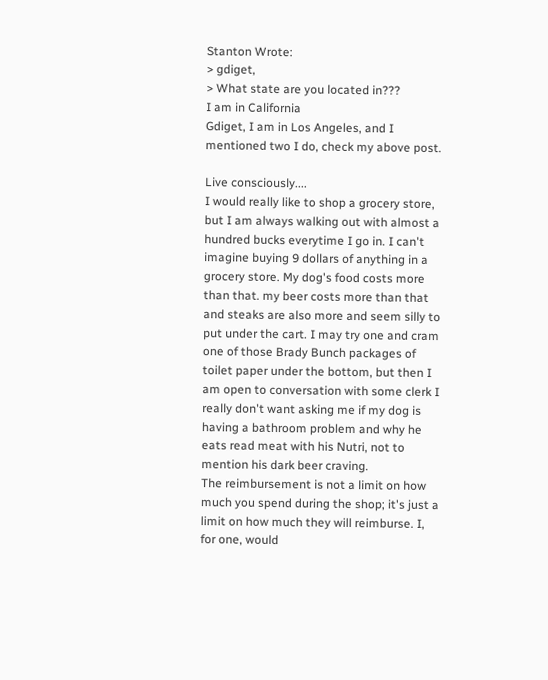Stanton Wrote:
> gdiget,
> What state are you located in???
I am in California
Gdiget, I am in Los Angeles, and I mentioned two I do, check my above post.

Live consciously....
I would really like to shop a grocery store, but I am always walking out with almost a hundred bucks everytime I go in. I can't imagine buying 9 dollars of anything in a grocery store. My dog's food costs more than that. my beer costs more than that and steaks are also more and seem silly to put under the cart. I may try one and cram one of those Brady Bunch packages of toilet paper under the bottom, but then I am open to conversation with some clerk I really don't want asking me if my dog is having a bathroom problem and why he eats read meat with his Nutri, not to mention his dark beer craving.
The reimbursement is not a limit on how much you spend during the shop; it's just a limit on how much they will reimburse. I, for one, would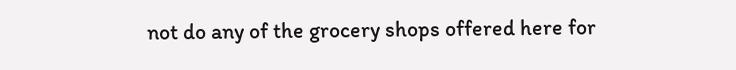not do any of the grocery shops offered here for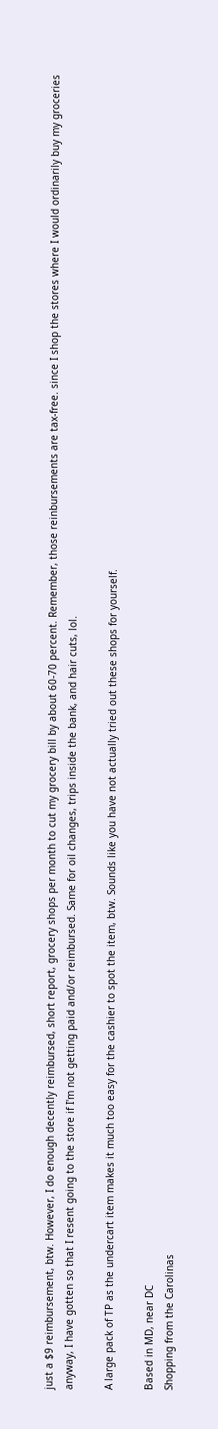just a $9 reimbursement, btw. However, I do enough decently reimbursed, short report, grocery shops per month to cut my grocery bill by about 60-70 percent. Remember, those reinbursements are tax-free. since I shop the stores where I would ordinarily buy my groceries anyway, I have gotten so that I resent going to the store if I'm not getting paid and/or reimbursed. Same for oil changes, trips inside the bank, and hair cuts, lol.

A large pack of TP as the undercart item makes it much too easy for the cashier to spot the item, btw. Sounds like you have not actually tried out these shops for yourself.

Based in MD, near DC
Shopping from the Carolinas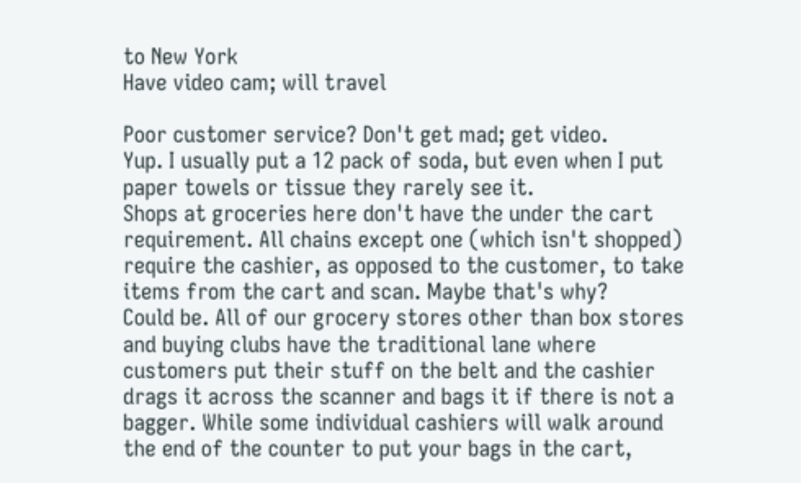to New York
Have video cam; will travel

Poor customer service? Don't get mad; get video.
Yup. I usually put a 12 pack of soda, but even when I put paper towels or tissue they rarely see it.
Shops at groceries here don't have the under the cart requirement. All chains except one (which isn't shopped) require the cashier, as opposed to the customer, to take items from the cart and scan. Maybe that's why?
Could be. All of our grocery stores other than box stores and buying clubs have the traditional lane where customers put their stuff on the belt and the cashier drags it across the scanner and bags it if there is not a bagger. While some individual cashiers will walk around the end of the counter to put your bags in the cart,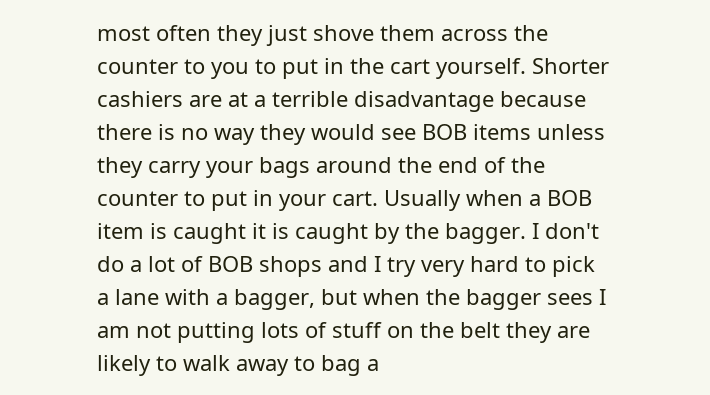most often they just shove them across the counter to you to put in the cart yourself. Shorter cashiers are at a terrible disadvantage because there is no way they would see BOB items unless they carry your bags around the end of the counter to put in your cart. Usually when a BOB item is caught it is caught by the bagger. I don't do a lot of BOB shops and I try very hard to pick a lane with a bagger, but when the bagger sees I am not putting lots of stuff on the belt they are likely to walk away to bag a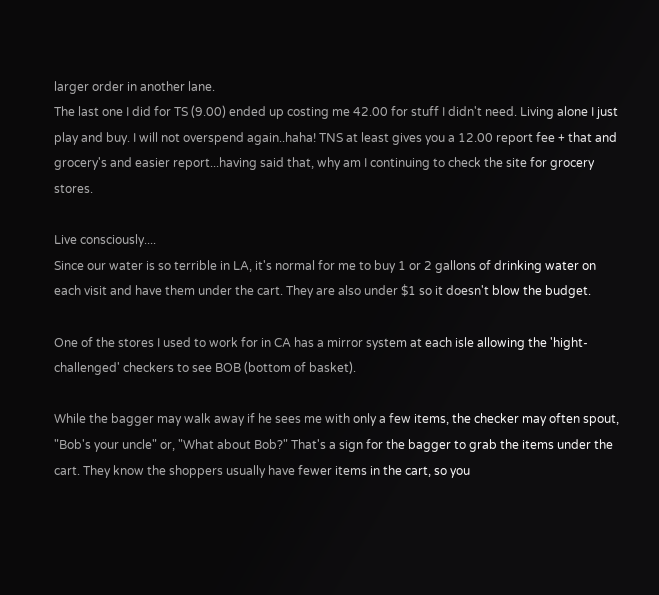larger order in another lane.
The last one I did for TS (9.00) ended up costing me 42.00 for stuff I didn't need. Living alone I just play and buy. I will not overspend again..haha! TNS at least gives you a 12.00 report fee + that and grocery's and easier report...having said that, why am I continuing to check the site for grocery stores.

Live consciously....
Since our water is so terrible in LA, it's normal for me to buy 1 or 2 gallons of drinking water on each visit and have them under the cart. They are also under $1 so it doesn't blow the budget.

One of the stores I used to work for in CA has a mirror system at each isle allowing the 'hight-challenged' checkers to see BOB (bottom of basket).

While the bagger may walk away if he sees me with only a few items, the checker may often spout, "Bob's your uncle" or, "What about Bob?" That's a sign for the bagger to grab the items under the cart. They know the shoppers usually have fewer items in the cart, so you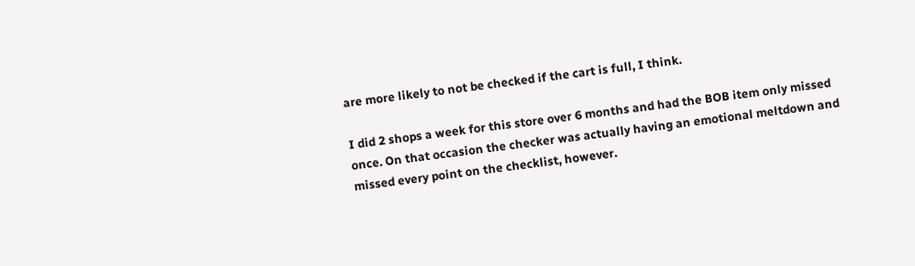are more likely to not be checked if the cart is full, I think.

I did 2 shops a week for this store over 6 months and had the BOB item only missed once. On that occasion the checker was actually having an emotional meltdown and missed every point on the checklist, however.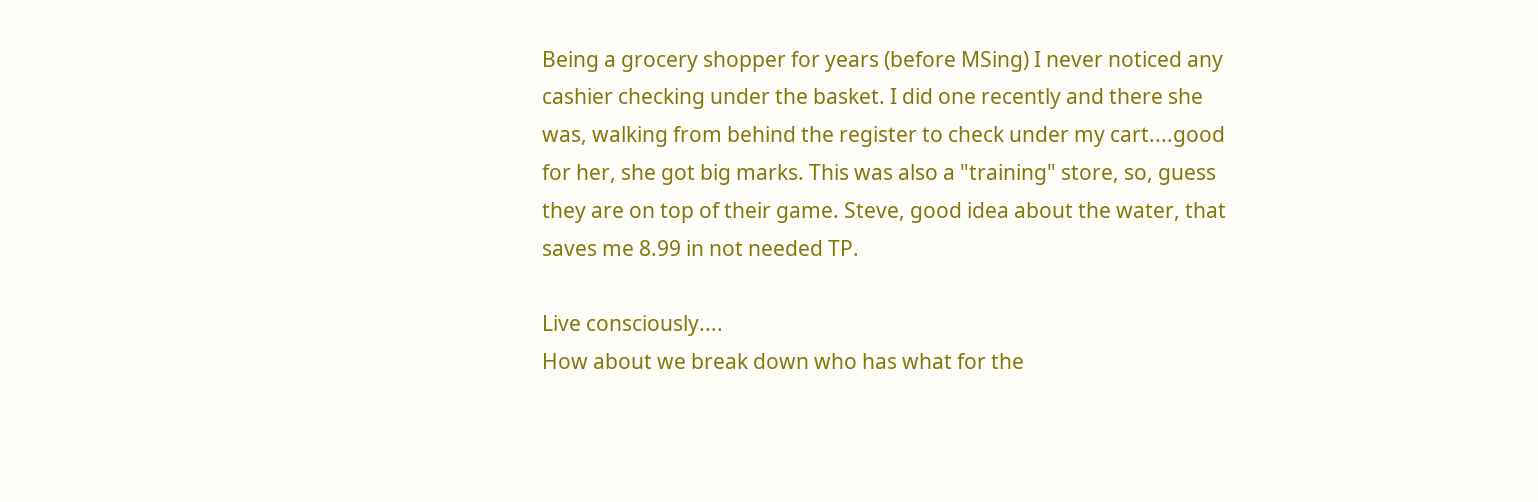Being a grocery shopper for years (before MSing) I never noticed any cashier checking under the basket. I did one recently and there she was, walking from behind the register to check under my cart....good for her, she got big marks. This was also a "training" store, so, guess they are on top of their game. Steve, good idea about the water, that saves me 8.99 in not needed TP.

Live consciously....
How about we break down who has what for the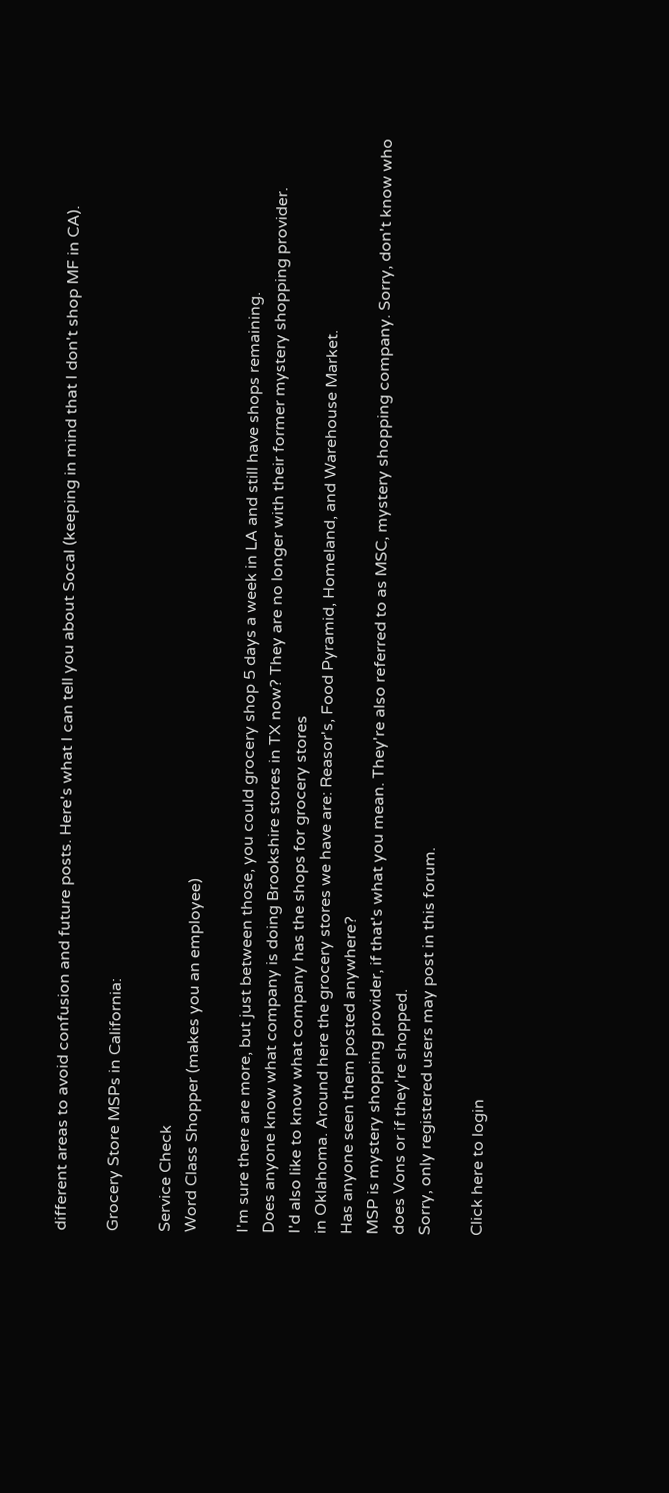different areas to avoid confusion and future posts. Here's what I can tell you about Socal (keeping in mind that I don't shop MF in CA).

Grocery Store MSPs in California:

Service Check
Word Class Shopper (makes you an employee)

I'm sure there are more, but just between those, you could grocery shop 5 days a week in LA and still have shops remaining.
Does anyone know what company is doing Brookshire stores in TX now? They are no longer with their former mystery shopping provider.
I'd also like to know what company has the shops for grocery stores
in Oklahoma. Around here the grocery stores we have are: Reasor's, Food Pyramid, Homeland, and Warehouse Market.
Has anyone seen them posted anywhere?
MSP is mystery shopping provider, if that's what you mean. They're also referred to as MSC, mystery shopping company. Sorry, don't know who does Vons or if they're shopped.
Sorry, only registered users may post in this forum.

Click here to login